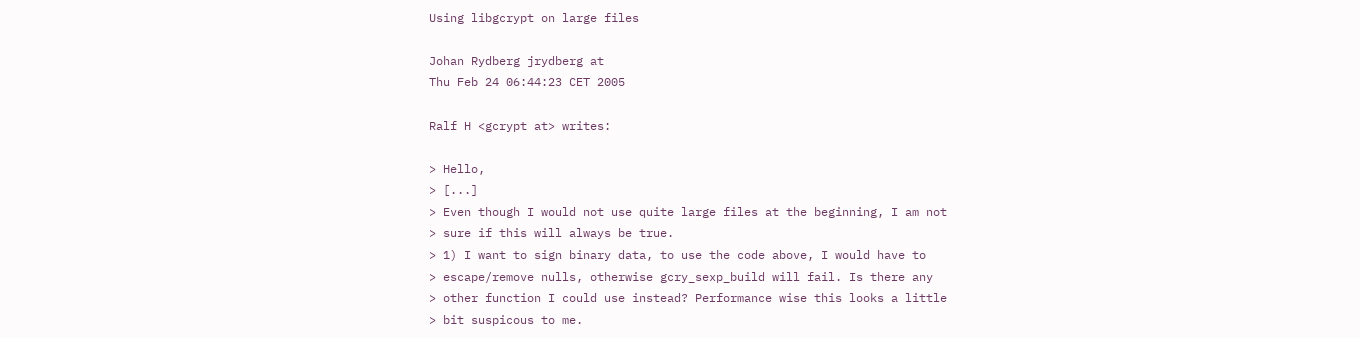Using libgcrypt on large files

Johan Rydberg jrydberg at
Thu Feb 24 06:44:23 CET 2005

Ralf H <gcrypt at> writes:

> Hello,
> [...]
> Even though I would not use quite large files at the beginning, I am not
> sure if this will always be true.
> 1) I want to sign binary data, to use the code above, I would have to
> escape/remove nulls, otherwise gcry_sexp_build will fail. Is there any
> other function I could use instead? Performance wise this looks a little
> bit suspicous to me.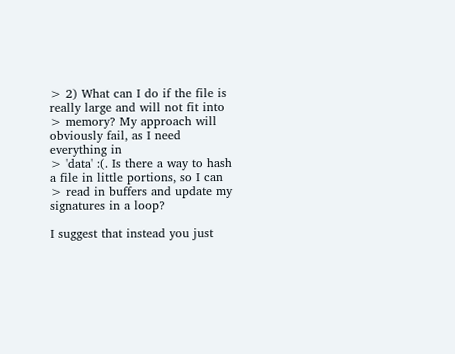> 2) What can I do if the file is really large and will not fit into
> memory? My approach will obviously fail, as I need everything in
> 'data' :(. Is there a way to hash a file in little portions, so I can
> read in buffers and update my signatures in a loop?

I suggest that instead you just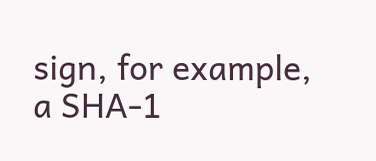sign, for example, a SHA-1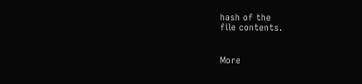hash of the
file contents.


More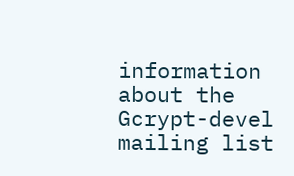information about the Gcrypt-devel mailing list